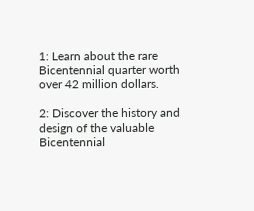1: Learn about the rare Bicentennial quarter worth over 42 million dollars.

2: Discover the history and design of the valuable Bicentennial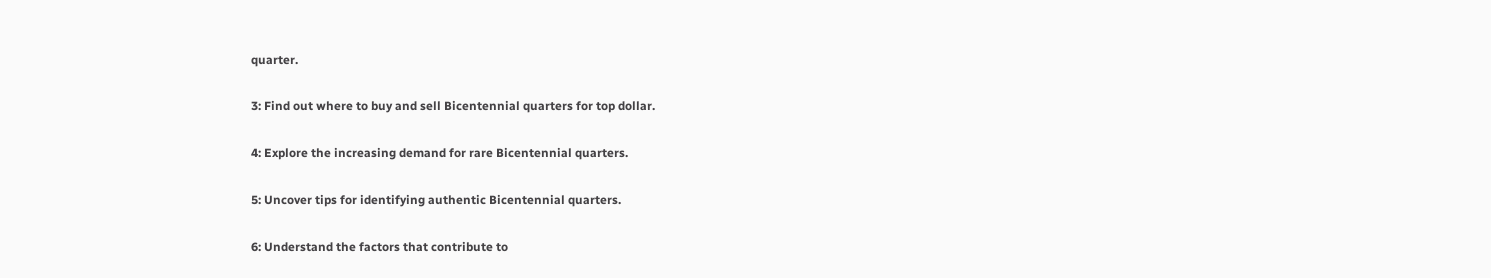quarter.

3: Find out where to buy and sell Bicentennial quarters for top dollar.

4: Explore the increasing demand for rare Bicentennial quarters.

5: Uncover tips for identifying authentic Bicentennial quarters.

6: Understand the factors that contribute to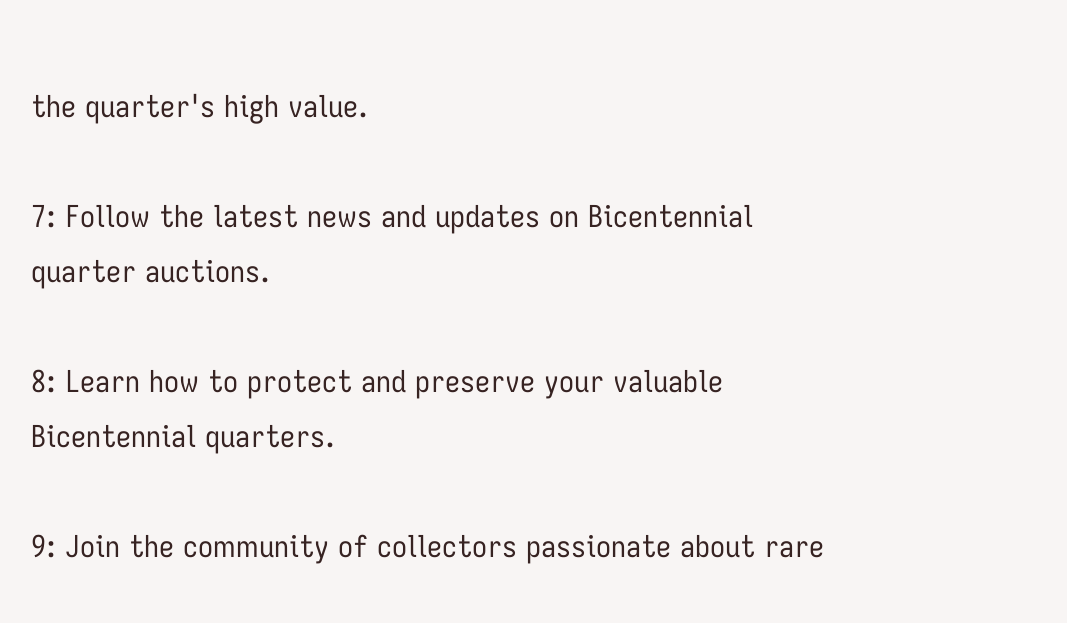the quarter's high value.

7: Follow the latest news and updates on Bicentennial quarter auctions.

8: Learn how to protect and preserve your valuable Bicentennial quarters.

9: Join the community of collectors passionate about rare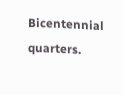Bicentennial quarters.